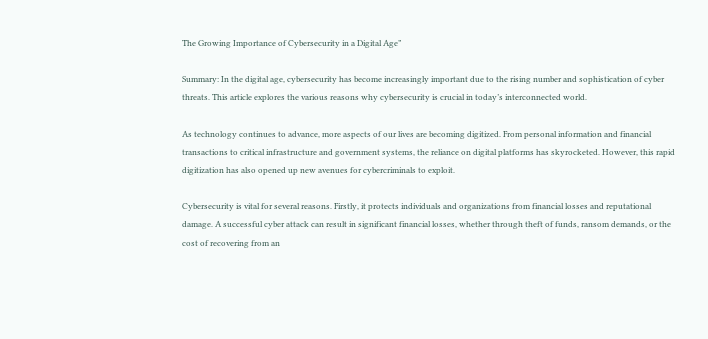The Growing Importance of Cybersecurity in a Digital Age”

Summary: In the digital age, cybersecurity has become increasingly important due to the rising number and sophistication of cyber threats. This article explores the various reasons why cybersecurity is crucial in today’s interconnected world.

As technology continues to advance, more aspects of our lives are becoming digitized. From personal information and financial transactions to critical infrastructure and government systems, the reliance on digital platforms has skyrocketed. However, this rapid digitization has also opened up new avenues for cybercriminals to exploit.

Cybersecurity is vital for several reasons. Firstly, it protects individuals and organizations from financial losses and reputational damage. A successful cyber attack can result in significant financial losses, whether through theft of funds, ransom demands, or the cost of recovering from an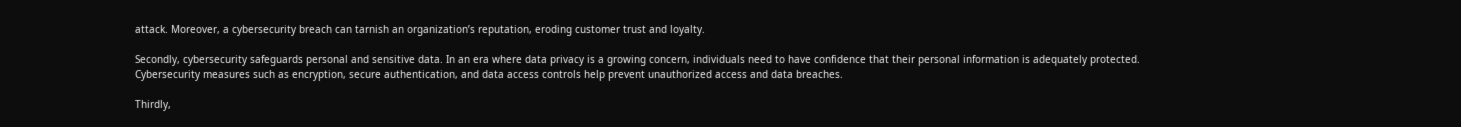attack. Moreover, a cybersecurity breach can tarnish an organization’s reputation, eroding customer trust and loyalty.

Secondly, cybersecurity safeguards personal and sensitive data. In an era where data privacy is a growing concern, individuals need to have confidence that their personal information is adequately protected. Cybersecurity measures such as encryption, secure authentication, and data access controls help prevent unauthorized access and data breaches.

Thirdly,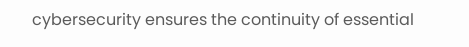cybersecurity ensures the continuity of essential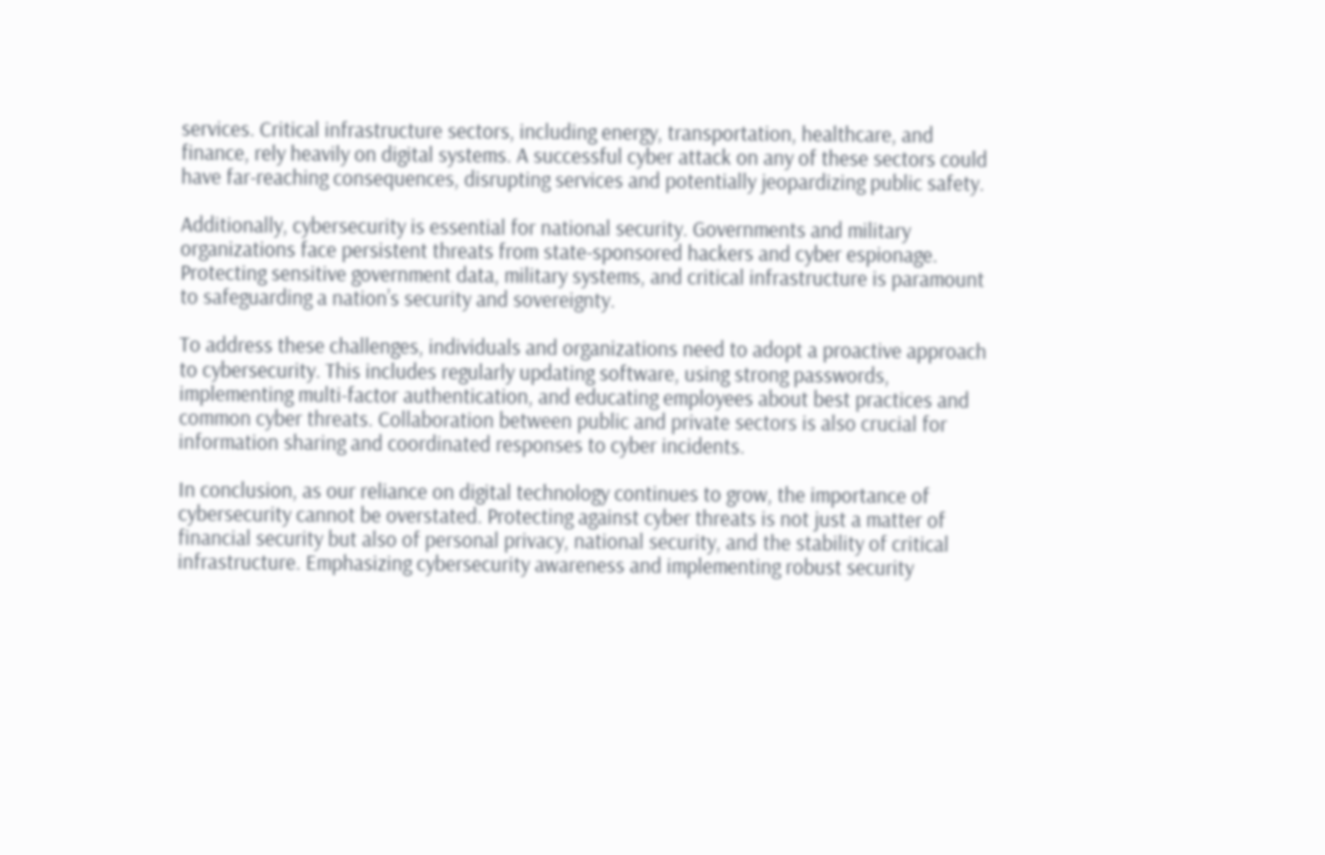services. Critical infrastructure sectors, including energy, transportation, healthcare, and finance, rely heavily on digital systems. A successful cyber attack on any of these sectors could have far-reaching consequences, disrupting services and potentially jeopardizing public safety.

Additionally, cybersecurity is essential for national security. Governments and military organizations face persistent threats from state-sponsored hackers and cyber espionage. Protecting sensitive government data, military systems, and critical infrastructure is paramount to safeguarding a nation’s security and sovereignty.

To address these challenges, individuals and organizations need to adopt a proactive approach to cybersecurity. This includes regularly updating software, using strong passwords, implementing multi-factor authentication, and educating employees about best practices and common cyber threats. Collaboration between public and private sectors is also crucial for information sharing and coordinated responses to cyber incidents.

In conclusion, as our reliance on digital technology continues to grow, the importance of cybersecurity cannot be overstated. Protecting against cyber threats is not just a matter of financial security but also of personal privacy, national security, and the stability of critical infrastructure. Emphasizing cybersecurity awareness and implementing robust security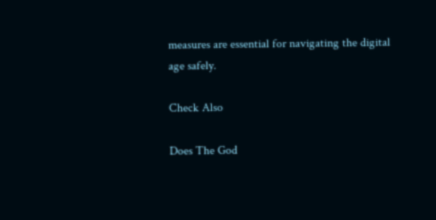measures are essential for navigating the digital age safely.

Check Also

Does The God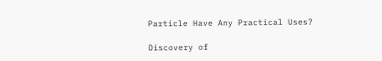Particle Have Any Practical Uses?

Discovery of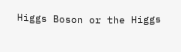Higgs Boson or the Higgs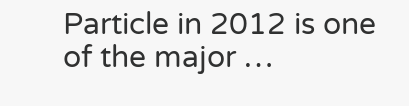Particle in 2012 is one of the major …